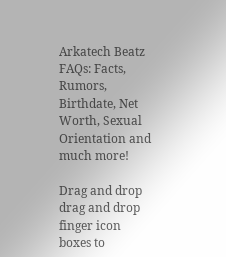Arkatech Beatz FAQs: Facts, Rumors, Birthdate, Net Worth, Sexual Orientation and much more!

Drag and drop drag and drop finger icon boxes to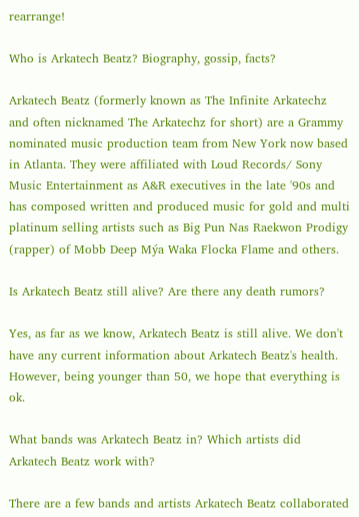rearrange!

Who is Arkatech Beatz? Biography, gossip, facts?

Arkatech Beatz (formerly known as The Infinite Arkatechz and often nicknamed The Arkatechz for short) are a Grammy nominated music production team from New York now based in Atlanta. They were affiliated with Loud Records/ Sony Music Entertainment as A&R executives in the late '90s and has composed written and produced music for gold and multi platinum selling artists such as Big Pun Nas Raekwon Prodigy (rapper) of Mobb Deep Mýa Waka Flocka Flame and others.

Is Arkatech Beatz still alive? Are there any death rumors?

Yes, as far as we know, Arkatech Beatz is still alive. We don't have any current information about Arkatech Beatz's health. However, being younger than 50, we hope that everything is ok.

What bands was Arkatech Beatz in? Which artists did Arkatech Beatz work with?

There are a few bands and artists Arkatech Beatz collaborated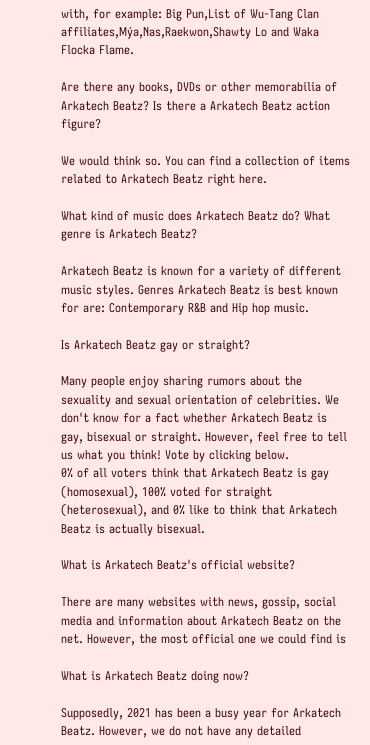with, for example: Big Pun,List of Wu-Tang Clan affiliates,Mýa,Nas,Raekwon,Shawty Lo and Waka Flocka Flame.

Are there any books, DVDs or other memorabilia of Arkatech Beatz? Is there a Arkatech Beatz action figure?

We would think so. You can find a collection of items related to Arkatech Beatz right here.

What kind of music does Arkatech Beatz do? What genre is Arkatech Beatz?

Arkatech Beatz is known for a variety of different music styles. Genres Arkatech Beatz is best known for are: Contemporary R&B and Hip hop music.

Is Arkatech Beatz gay or straight?

Many people enjoy sharing rumors about the sexuality and sexual orientation of celebrities. We don't know for a fact whether Arkatech Beatz is gay, bisexual or straight. However, feel free to tell us what you think! Vote by clicking below.
0% of all voters think that Arkatech Beatz is gay (homosexual), 100% voted for straight (heterosexual), and 0% like to think that Arkatech Beatz is actually bisexual.

What is Arkatech Beatz's official website?

There are many websites with news, gossip, social media and information about Arkatech Beatz on the net. However, the most official one we could find is

What is Arkatech Beatz doing now?

Supposedly, 2021 has been a busy year for Arkatech Beatz. However, we do not have any detailed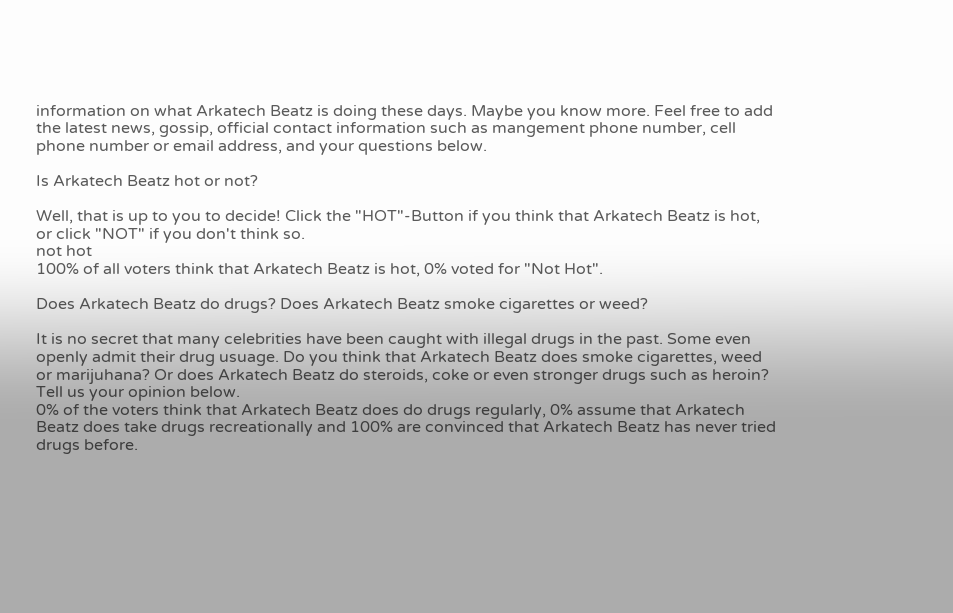information on what Arkatech Beatz is doing these days. Maybe you know more. Feel free to add the latest news, gossip, official contact information such as mangement phone number, cell phone number or email address, and your questions below.

Is Arkatech Beatz hot or not?

Well, that is up to you to decide! Click the "HOT"-Button if you think that Arkatech Beatz is hot, or click "NOT" if you don't think so.
not hot
100% of all voters think that Arkatech Beatz is hot, 0% voted for "Not Hot".

Does Arkatech Beatz do drugs? Does Arkatech Beatz smoke cigarettes or weed?

It is no secret that many celebrities have been caught with illegal drugs in the past. Some even openly admit their drug usuage. Do you think that Arkatech Beatz does smoke cigarettes, weed or marijuhana? Or does Arkatech Beatz do steroids, coke or even stronger drugs such as heroin? Tell us your opinion below.
0% of the voters think that Arkatech Beatz does do drugs regularly, 0% assume that Arkatech Beatz does take drugs recreationally and 100% are convinced that Arkatech Beatz has never tried drugs before.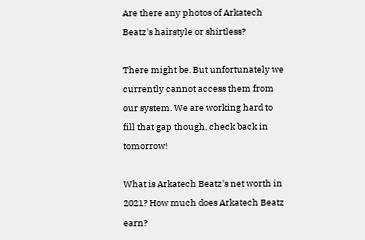Are there any photos of Arkatech Beatz's hairstyle or shirtless?

There might be. But unfortunately we currently cannot access them from our system. We are working hard to fill that gap though, check back in tomorrow!

What is Arkatech Beatz's net worth in 2021? How much does Arkatech Beatz earn?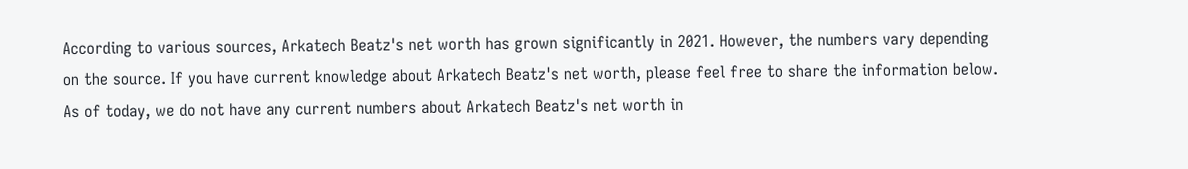According to various sources, Arkatech Beatz's net worth has grown significantly in 2021. However, the numbers vary depending on the source. If you have current knowledge about Arkatech Beatz's net worth, please feel free to share the information below.
As of today, we do not have any current numbers about Arkatech Beatz's net worth in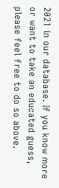2021 in our database. If you know more or want to take an educated guess, please feel free to do so above.